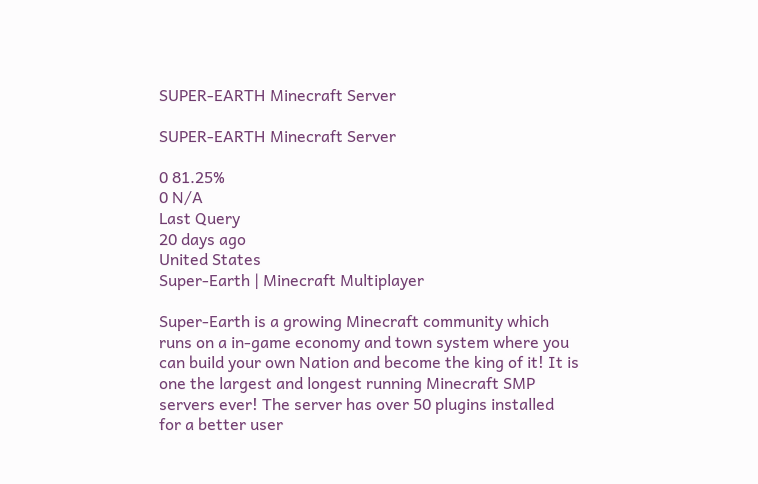SUPER-EARTH Minecraft Server

SUPER-EARTH Minecraft Server

0 81.25%
0 N/A
Last Query
20 days ago
United States
Super-Earth | Minecraft Multiplayer

Super-Earth is a growing Minecraft community which runs on a in-game economy and town system where you can build your own Nation and become the king of it! It is one the largest and longest running Minecraft SMP servers ever! The server has over 50 plugins installed for a better user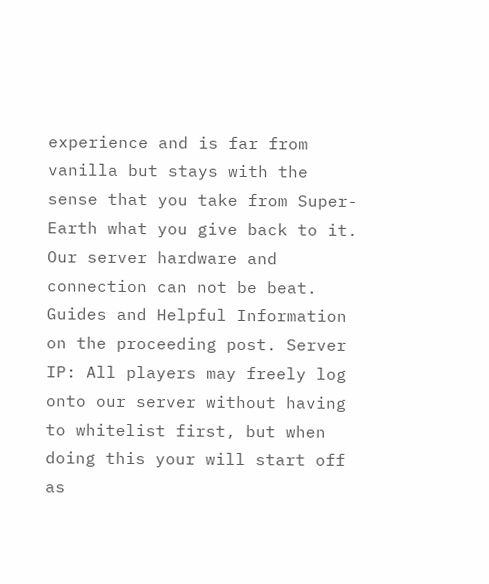experience and is far from vanilla but stays with the sense that you take from Super-Earth what you give back to it. Our server hardware and connection can not be beat. Guides and Helpful Information on the proceeding post. Server IP: All players may freely log onto our server without having to whitelist first, but when doing this your will start off as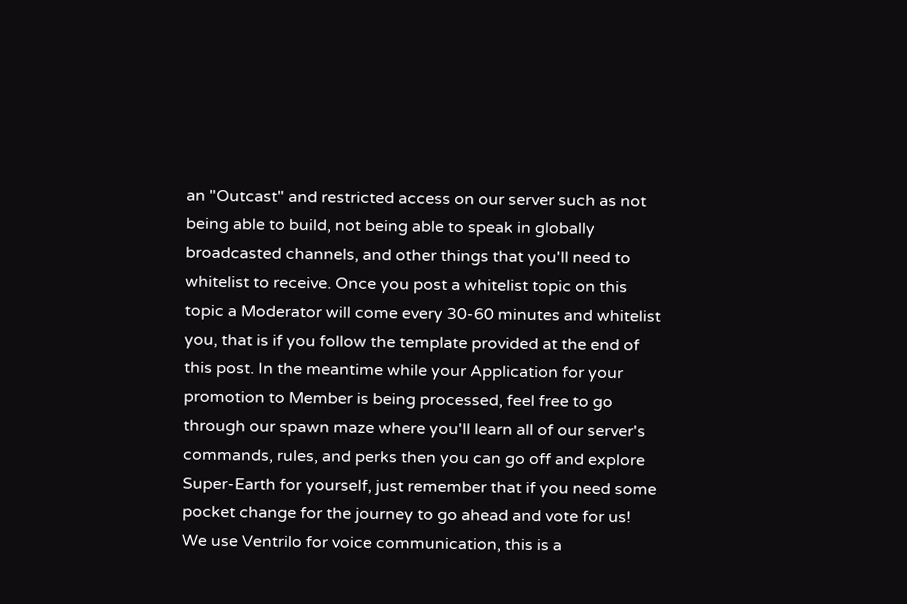an "Outcast" and restricted access on our server such as not being able to build, not being able to speak in globally broadcasted channels, and other things that you'll need to whitelist to receive. Once you post a whitelist topic on this topic a Moderator will come every 30-60 minutes and whitelist you, that is if you follow the template provided at the end of this post. In the meantime while your Application for your promotion to Member is being processed, feel free to go through our spawn maze where you'll learn all of our server's commands, rules, and perks then you can go off and explore Super-Earth for yourself, just remember that if you need some pocket change for the journey to go ahead and vote for us! We use Ventrilo for voice communication, this is a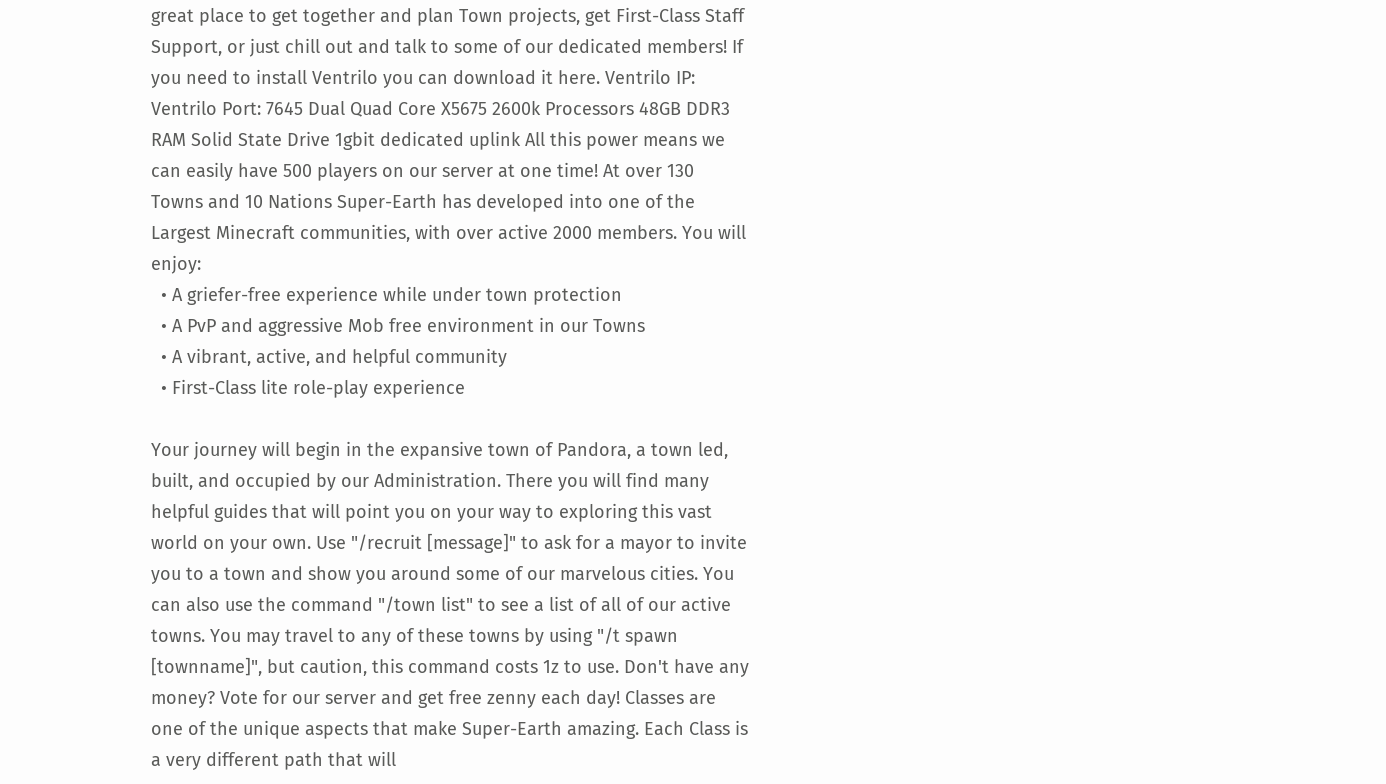great place to get together and plan Town projects, get First-Class Staff Support, or just chill out and talk to some of our dedicated members! If you need to install Ventrilo you can download it here. Ventrilo IP: Ventrilo Port: 7645 Dual Quad Core X5675 2600k Processors 48GB DDR3 RAM Solid State Drive 1gbit dedicated uplink All this power means we can easily have 500 players on our server at one time! At over 130 Towns and 10 Nations Super-Earth has developed into one of the Largest Minecraft communities, with over active 2000 members. You will enjoy:
  • A griefer-free experience while under town protection
  • A PvP and aggressive Mob free environment in our Towns
  • A vibrant, active, and helpful community
  • First-Class lite role-play experience

Your journey will begin in the expansive town of Pandora, a town led, built, and occupied by our Administration. There you will find many helpful guides that will point you on your way to exploring this vast world on your own. Use "/recruit [message]" to ask for a mayor to invite you to a town and show you around some of our marvelous cities. You can also use the command "/town list" to see a list of all of our active towns. You may travel to any of these towns by using "/t spawn [townname]", but caution, this command costs 1z to use. Don't have any money? Vote for our server and get free zenny each day! Classes are one of the unique aspects that make Super-Earth amazing. Each Class is a very different path that will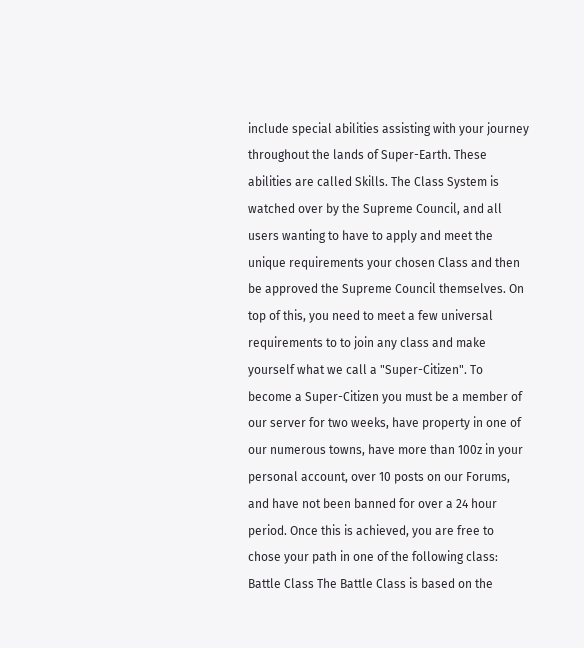include special abilities assisting with your journey throughout the lands of Super-Earth. These abilities are called Skills. The Class System is watched over by the Supreme Council, and all users wanting to have to apply and meet the unique requirements your chosen Class and then be approved the Supreme Council themselves. On top of this, you need to meet a few universal requirements to to join any class and make yourself what we call a "Super-Citizen". To become a Super-Citizen you must be a member of our server for two weeks, have property in one of our numerous towns, have more than 100z in your personal account, over 10 posts on our Forums, and have not been banned for over a 24 hour period. Once this is achieved, you are free to chose your path in one of the following class: Battle Class The Battle Class is based on the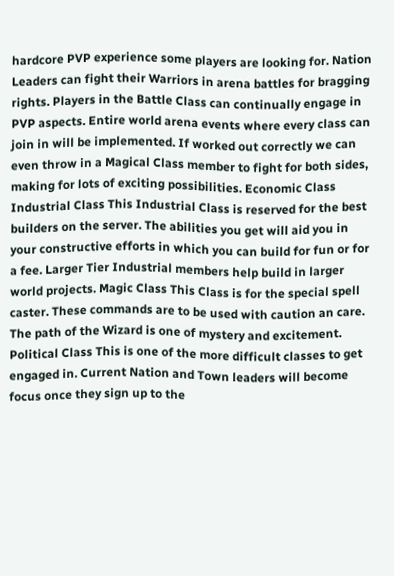hardcore PVP experience some players are looking for. Nation Leaders can fight their Warriors in arena battles for bragging rights. Players in the Battle Class can continually engage in PVP aspects. Entire world arena events where every class can join in will be implemented. If worked out correctly we can even throw in a Magical Class member to fight for both sides, making for lots of exciting possibilities. Economic Class Industrial Class This Industrial Class is reserved for the best builders on the server. The abilities you get will aid you in your constructive efforts in which you can build for fun or for a fee. Larger Tier Industrial members help build in larger world projects. Magic Class This Class is for the special spell caster. These commands are to be used with caution an care. The path of the Wizard is one of mystery and excitement. Political Class This is one of the more difficult classes to get engaged in. Current Nation and Town leaders will become focus once they sign up to the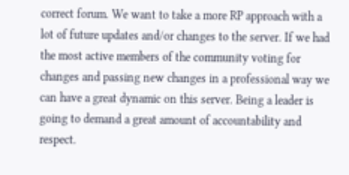correct forum. We want to take a more RP approach with a lot of future updates and/or changes to the server. If we had the most active members of the community voting for changes and passing new changes in a professional way we can have a great dynamic on this server. Being a leader is going to demand a great amount of accountability and respect.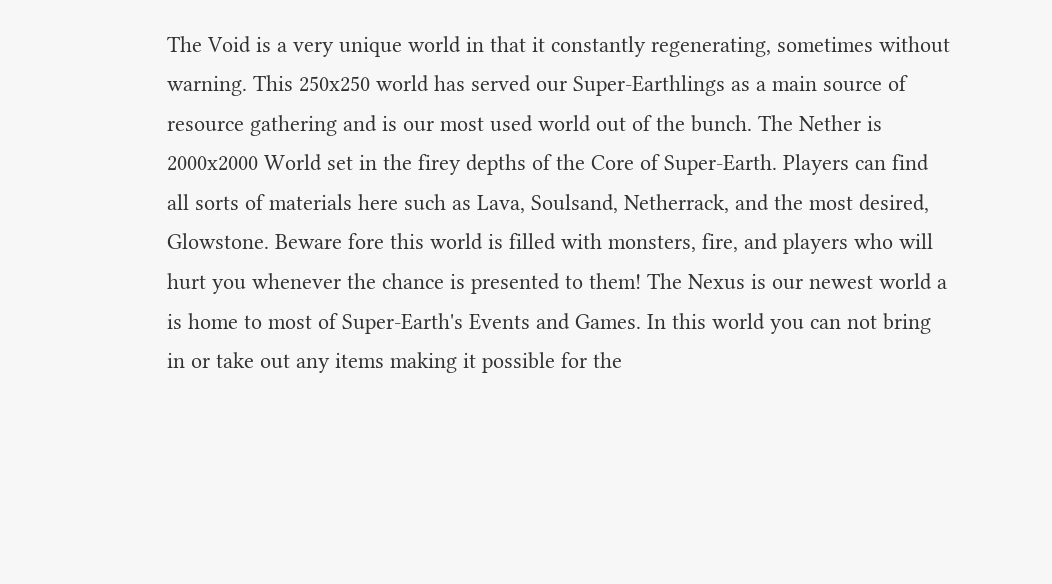The Void is a very unique world in that it constantly regenerating, sometimes without warning. This 250x250 world has served our Super-Earthlings as a main source of resource gathering and is our most used world out of the bunch. The Nether is 2000x2000 World set in the firey depths of the Core of Super-Earth. Players can find all sorts of materials here such as Lava, Soulsand, Netherrack, and the most desired, Glowstone. Beware fore this world is filled with monsters, fire, and players who will hurt you whenever the chance is presented to them! The Nexus is our newest world a is home to most of Super-Earth's Events and Games. In this world you can not bring in or take out any items making it possible for the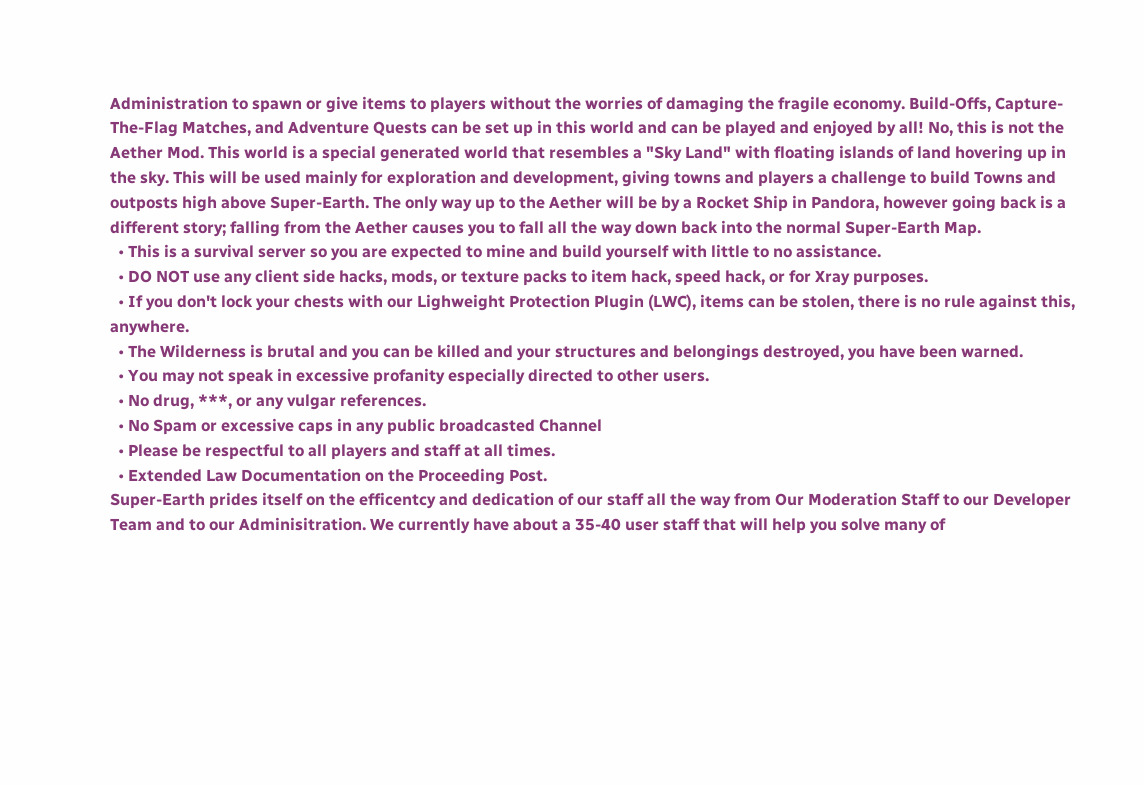Administration to spawn or give items to players without the worries of damaging the fragile economy. Build-Offs, Capture-The-Flag Matches, and Adventure Quests can be set up in this world and can be played and enjoyed by all! No, this is not the Aether Mod. This world is a special generated world that resembles a "Sky Land" with floating islands of land hovering up in the sky. This will be used mainly for exploration and development, giving towns and players a challenge to build Towns and outposts high above Super-Earth. The only way up to the Aether will be by a Rocket Ship in Pandora, however going back is a different story; falling from the Aether causes you to fall all the way down back into the normal Super-Earth Map.
  • This is a survival server so you are expected to mine and build yourself with little to no assistance.
  • DO NOT use any client side hacks, mods, or texture packs to item hack, speed hack, or for Xray purposes.
  • If you don't lock your chests with our Lighweight Protection Plugin (LWC), items can be stolen, there is no rule against this, anywhere.
  • The Wilderness is brutal and you can be killed and your structures and belongings destroyed, you have been warned.
  • You may not speak in excessive profanity especially directed to other users.
  • No drug, ***, or any vulgar references.
  • No Spam or excessive caps in any public broadcasted Channel
  • Please be respectful to all players and staff at all times.
  • Extended Law Documentation on the Proceeding Post.
Super-Earth prides itself on the efficentcy and dedication of our staff all the way from Our Moderation Staff to our Developer Team and to our Adminisitration. We currently have about a 35-40 user staff that will help you solve many of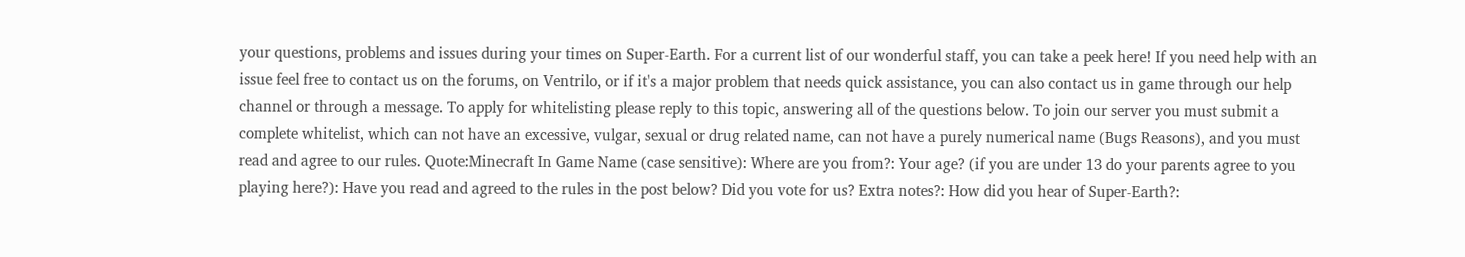your questions, problems and issues during your times on Super-Earth. For a current list of our wonderful staff, you can take a peek here! If you need help with an issue feel free to contact us on the forums, on Ventrilo, or if it's a major problem that needs quick assistance, you can also contact us in game through our help channel or through a message. To apply for whitelisting please reply to this topic, answering all of the questions below. To join our server you must submit a complete whitelist, which can not have an excessive, vulgar, sexual or drug related name, can not have a purely numerical name (Bugs Reasons), and you must read and agree to our rules. Quote:Minecraft In Game Name (case sensitive): Where are you from?: Your age? (if you are under 13 do your parents agree to you playing here?): Have you read and agreed to the rules in the post below? Did you vote for us? Extra notes?: How did you hear of Super-Earth?: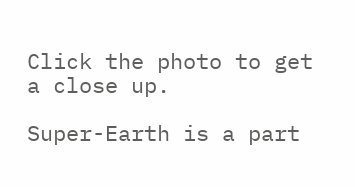Click the photo to get a close up.

Super-Earth is a part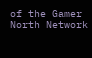of the Gamer North Network